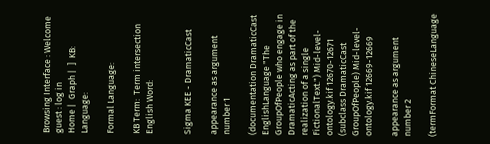Browsing Interface : Welcome guest : log in
Home |  Graph |  ]  KB:  Language:

Formal Language:

KB Term:  Term intersection
English Word:


Sigma KEE - DramaticCast

appearance as argument number 1

(documentation DramaticCast EnglishLanguage "The GroupOfPeople who engage in DramaticActing as part of the realization of a single FictionalText.") Mid-level-ontology.kif 12670-12671
(subclass DramaticCast GroupOfPeople) Mid-level-ontology.kif 12669-12669

appearance as argument number 2

(termFormat ChineseLanguage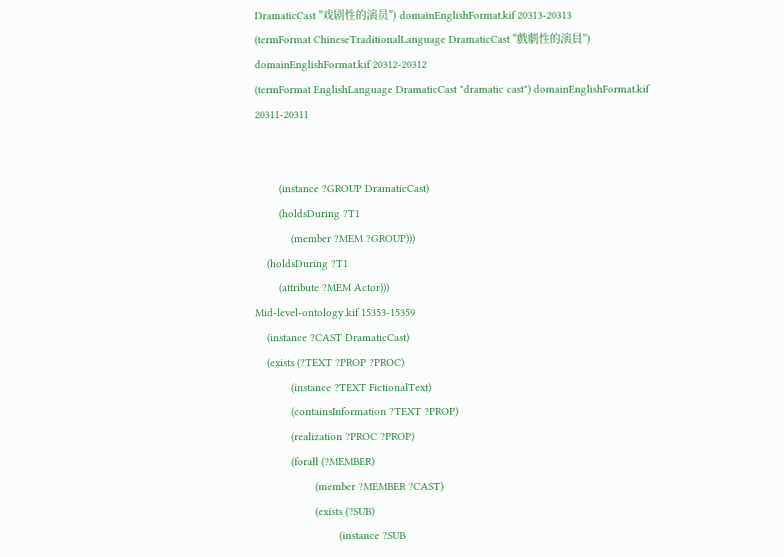DramaticCast "戏剧性的演员") domainEnglishFormat.kif 20313-20313
(termFormat ChineseTraditionalLanguage DramaticCast "戲劇性的演員") domainEnglishFormat.kif 20312-20312
(termFormat EnglishLanguage DramaticCast "dramatic cast") domainEnglishFormat.kif 20311-20311


        (instance ?GROUP DramaticCast)
        (holdsDuring ?T1
            (member ?MEM ?GROUP)))
    (holdsDuring ?T1
        (attribute ?MEM Actor)))
Mid-level-ontology.kif 15353-15359
    (instance ?CAST DramaticCast)
    (exists (?TEXT ?PROP ?PROC)
            (instance ?TEXT FictionalText)
            (containsInformation ?TEXT ?PROP)
            (realization ?PROC ?PROP)
            (forall (?MEMBER)
                    (member ?MEMBER ?CAST)
                    (exists (?SUB)
                            (instance ?SUB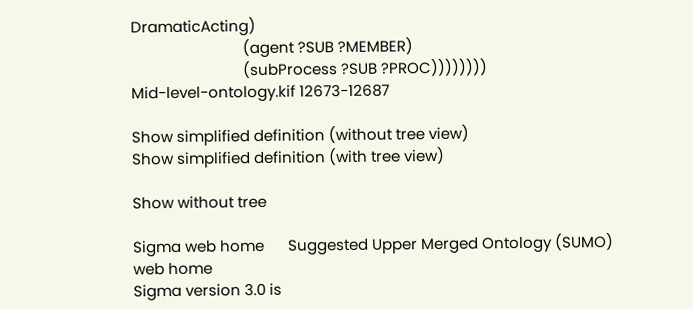DramaticActing)
                            (agent ?SUB ?MEMBER)
                            (subProcess ?SUB ?PROC))))))))
Mid-level-ontology.kif 12673-12687

Show simplified definition (without tree view)
Show simplified definition (with tree view)

Show without tree

Sigma web home      Suggested Upper Merged Ontology (SUMO) web home
Sigma version 3.0 is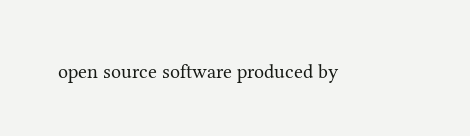open source software produced by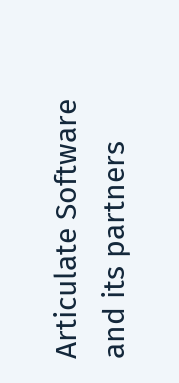Articulate Software and its partners